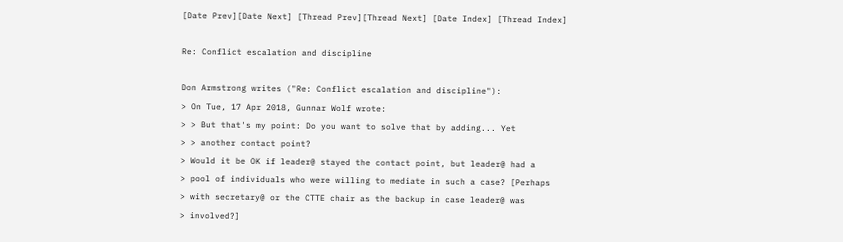[Date Prev][Date Next] [Thread Prev][Thread Next] [Date Index] [Thread Index]

Re: Conflict escalation and discipline

Don Armstrong writes ("Re: Conflict escalation and discipline"):
> On Tue, 17 Apr 2018, Gunnar Wolf wrote:
> > But that's my point: Do you want to solve that by adding... Yet
> > another contact point?
> Would it be OK if leader@ stayed the contact point, but leader@ had a
> pool of individuals who were willing to mediate in such a case? [Perhaps
> with secretary@ or the CTTE chair as the backup in case leader@ was
> involved?]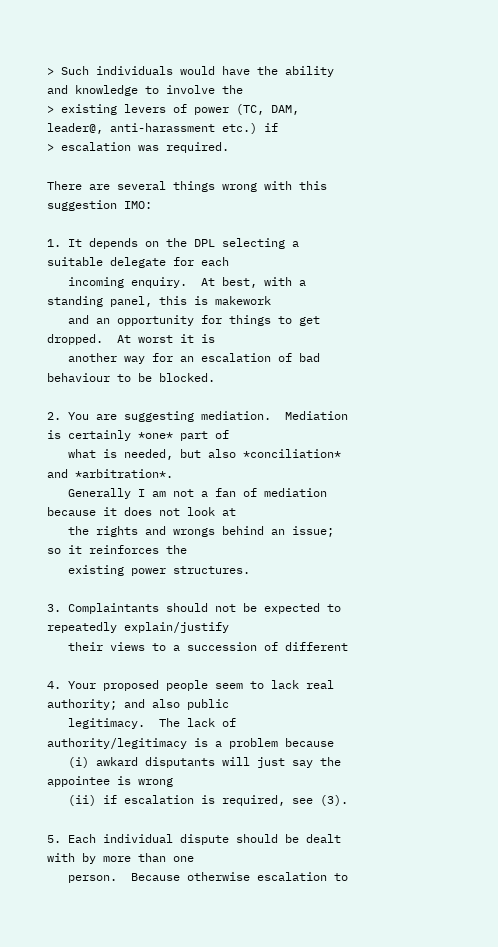> Such individuals would have the ability and knowledge to involve the
> existing levers of power (TC, DAM, leader@, anti-harassment etc.) if
> escalation was required.

There are several things wrong with this suggestion IMO:

1. It depends on the DPL selecting a suitable delegate for each
   incoming enquiry.  At best, with a standing panel, this is makework
   and an opportunity for things to get dropped.  At worst it is
   another way for an escalation of bad behaviour to be blocked.

2. You are suggesting mediation.  Mediation is certainly *one* part of
   what is needed, but also *conciliation* and *arbitration*.
   Generally I am not a fan of mediation because it does not look at
   the rights and wrongs behind an issue; so it reinforces the
   existing power structures.

3. Complaintants should not be expected to repeatedly explain/justify
   their views to a succession of different

4. Your proposed people seem to lack real authority; and also public
   legitimacy.  The lack of authority/legitimacy is a problem because
   (i) awkard disputants will just say the appointee is wrong
   (ii) if escalation is required, see (3).

5. Each individual dispute should be dealt with by more than one
   person.  Because otherwise escalation to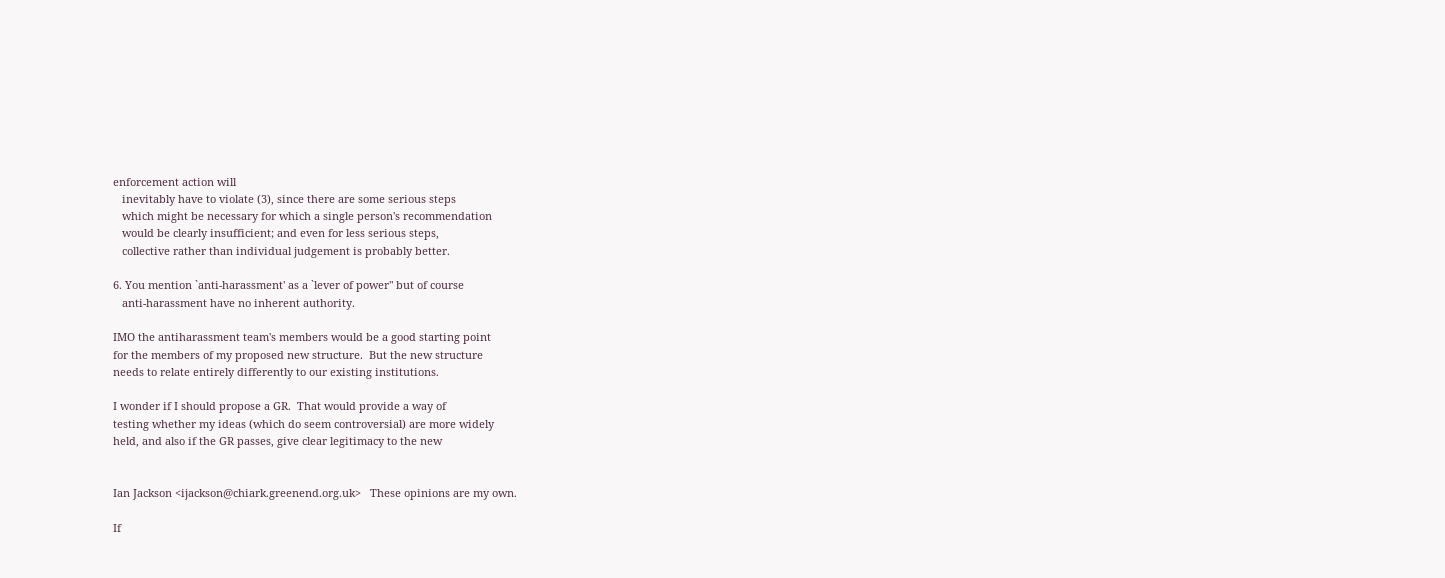enforcement action will
   inevitably have to violate (3), since there are some serious steps
   which might be necessary for which a single person's recommendation
   would be clearly insufficient; and even for less serious steps,
   collective rather than individual judgement is probably better.

6. You mention `anti-harassment' as a `lever of power" but of course
   anti-harassment have no inherent authority.

IMO the antiharassment team's members would be a good starting point
for the members of my proposed new structure.  But the new structure
needs to relate entirely differently to our existing institutions.

I wonder if I should propose a GR.  That would provide a way of
testing whether my ideas (which do seem controversial) are more widely
held, and also if the GR passes, give clear legitimacy to the new


Ian Jackson <ijackson@chiark.greenend.org.uk>   These opinions are my own.

If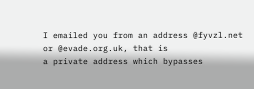I emailed you from an address @fyvzl.net or @evade.org.uk, that is
a private address which bypasses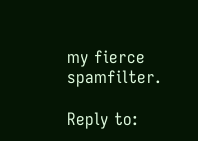my fierce spamfilter.

Reply to: